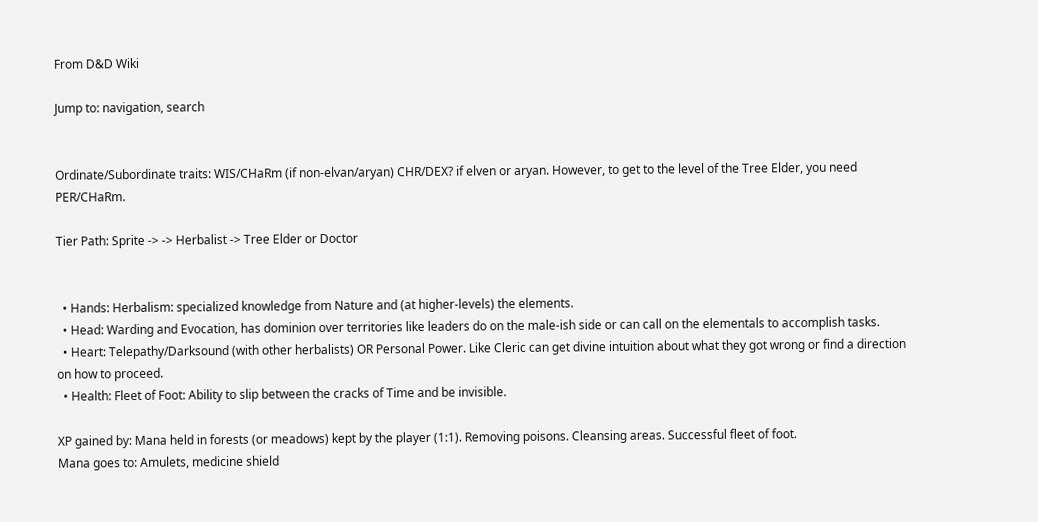From D&D Wiki

Jump to: navigation, search


Ordinate/Subordinate traits: WIS/CHaRm (if non-elvan/aryan) CHR/DEX? if elven or aryan. However, to get to the level of the Tree Elder, you need PER/CHaRm.

Tier Path: Sprite -> -> Herbalist -> Tree Elder or Doctor


  • Hands: Herbalism: specialized knowledge from Nature and (at higher-levels) the elements.
  • Head: Warding and Evocation, has dominion over territories like leaders do on the male-ish side or can call on the elementals to accomplish tasks.
  • Heart: Telepathy/Darksound (with other herbalists) OR Personal Power. Like Cleric can get divine intuition about what they got wrong or find a direction on how to proceed.
  • Health: Fleet of Foot: Ability to slip between the cracks of Time and be invisible.

XP gained by: Mana held in forests (or meadows) kept by the player (1:1). Removing poisons. Cleansing areas. Successful fleet of foot.
Mana goes to: Amulets, medicine shield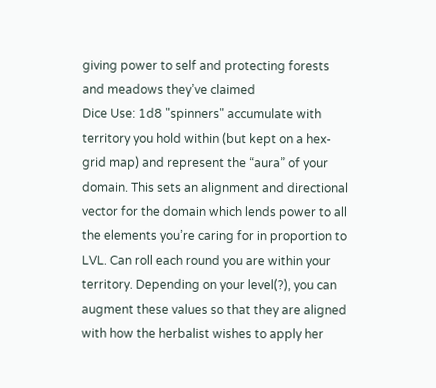giving power to self and protecting forests and meadows they’ve claimed
Dice Use: 1d8 "spinners" accumulate with territory you hold within (but kept on a hex-grid map) and represent the “aura” of your domain. This sets an alignment and directional vector for the domain which lends power to all the elements you’re caring for in proportion to LVL. Can roll each round you are within your territory. Depending on your level(?), you can augment these values so that they are aligned with how the herbalist wishes to apply her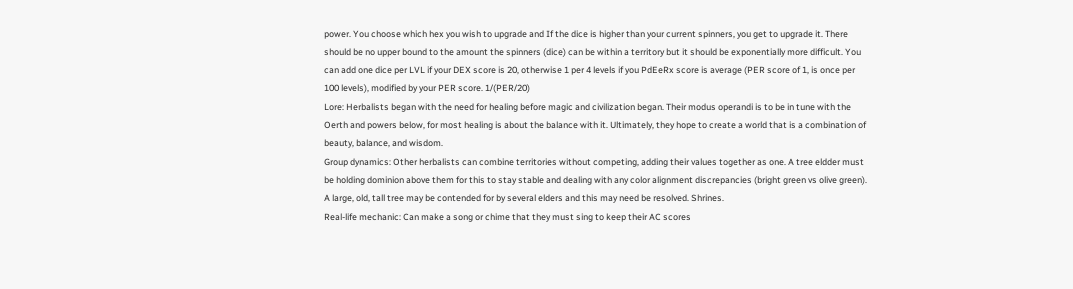power. You choose which hex you wish to upgrade and If the dice is higher than your current spinners, you get to upgrade it. There should be no upper bound to the amount the spinners (dice) can be within a territory but it should be exponentially more difficult. You can add one dice per LVL if your DEX score is 20, otherwise 1 per 4 levels if you PdEeRx score is average (PER score of 1, is once per 100 levels), modified by your PER score. 1/(PER/20)
Lore: Herbalists began with the need for healing before magic and civilization began. Their modus operandi is to be in tune with the Oerth and powers below, for most healing is about the balance with it. Ultimately, they hope to create a world that is a combination of beauty, balance, and wisdom.
Group dynamics: Other herbalists can combine territories without competing, adding their values together as one. A tree eldder must be holding dominion above them for this to stay stable and dealing with any color alignment discrepancies (bright green vs olive green). A large, old, tall tree may be contended for by several elders and this may need be resolved. Shrines.
Real-life mechanic: Can make a song or chime that they must sing to keep their AC scores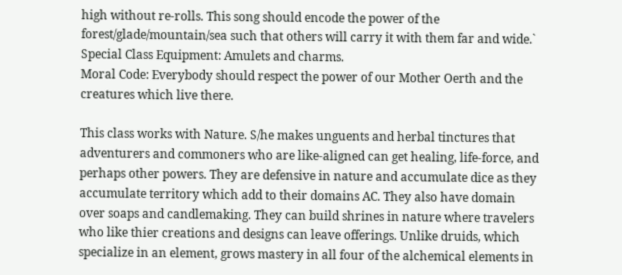high without re-rolls. This song should encode the power of the forest/glade/mountain/sea such that others will carry it with them far and wide.`
Special Class Equipment: Amulets and charms.
Moral Code: Everybody should respect the power of our Mother Oerth and the creatures which live there.

This class works with Nature. S/he makes unguents and herbal tinctures that adventurers and commoners who are like-aligned can get healing, life-force, and perhaps other powers. They are defensive in nature and accumulate dice as they accumulate territory which add to their domains AC. They also have domain over soaps and candlemaking. They can build shrines in nature where travelers who like thier creations and designs can leave offerings. Unlike druids, which specialize in an element, grows mastery in all four of the alchemical elements in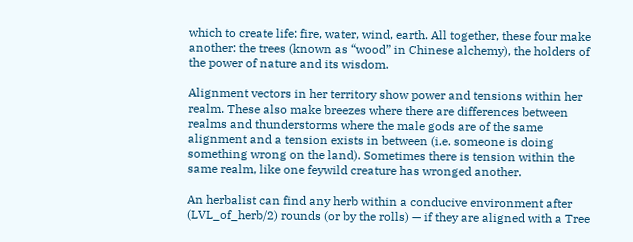which to create life: fire, water, wind, earth. All together, these four make another: the trees (known as “wood” in Chinese alchemy), the holders of the power of nature and its wisdom.

Alignment vectors in her territory show power and tensions within her realm. These also make breezes where there are differences between realms and thunderstorms where the male gods are of the same alignment and a tension exists in between (i.e. someone is doing something wrong on the land). Sometimes there is tension within the same realm, like one feywild creature has wronged another.

An herbalist can find any herb within a conducive environment after (LVL_of_herb/2) rounds (or by the rolls) — if they are aligned with a Tree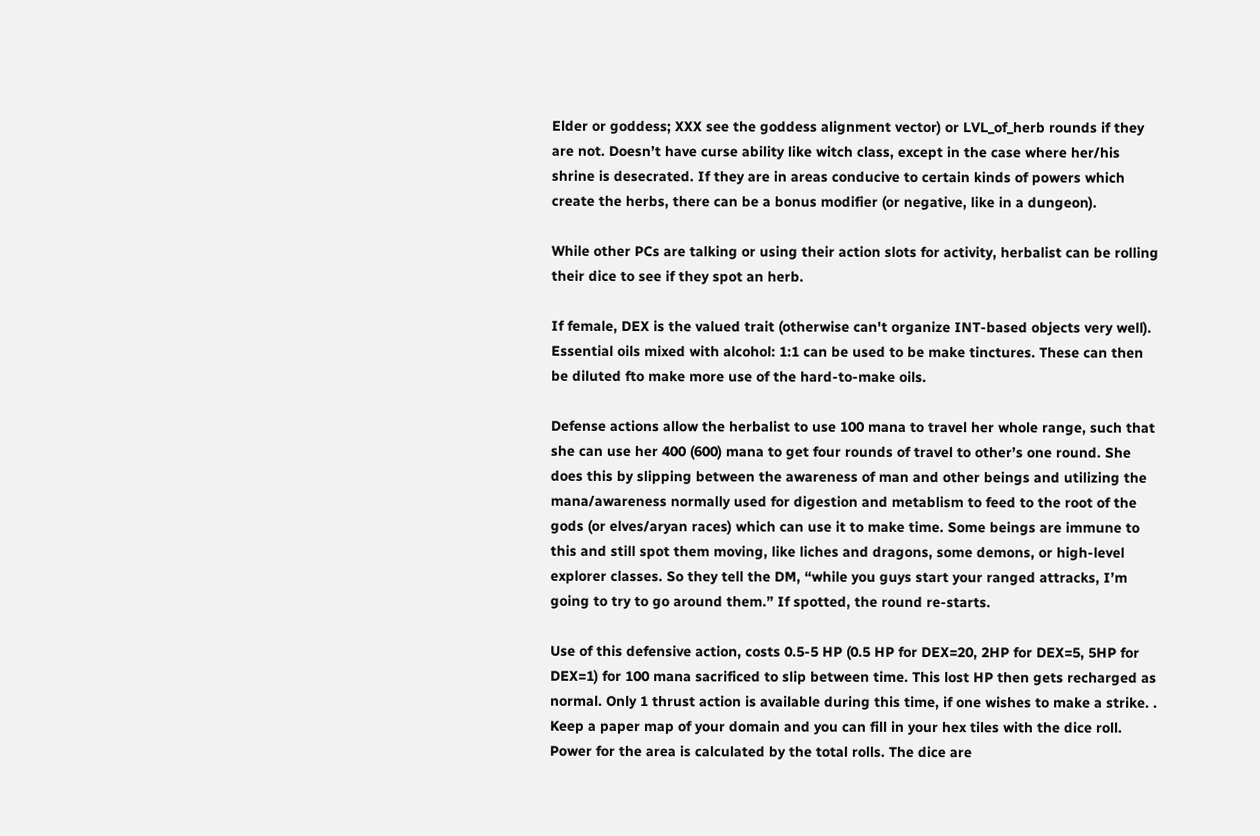Elder or goddess; XXX see the goddess alignment vector) or LVL_of_herb rounds if they are not. Doesn’t have curse ability like witch class, except in the case where her/his shrine is desecrated. If they are in areas conducive to certain kinds of powers which create the herbs, there can be a bonus modifier (or negative, like in a dungeon).

While other PCs are talking or using their action slots for activity, herbalist can be rolling their dice to see if they spot an herb.

If female, DEX is the valued trait (otherwise can't organize INT-based objects very well). Essential oils mixed with alcohol: 1:1 can be used to be make tinctures. These can then be diluted fto make more use of the hard-to-make oils.

Defense actions allow the herbalist to use 100 mana to travel her whole range, such that she can use her 400 (600) mana to get four rounds of travel to other’s one round. She does this by slipping between the awareness of man and other beings and utilizing the mana/awareness normally used for digestion and metablism to feed to the root of the gods (or elves/aryan races) which can use it to make time. Some beings are immune to this and still spot them moving, like liches and dragons, some demons, or high-level explorer classes. So they tell the DM, “while you guys start your ranged attracks, I’m going to try to go around them.” If spotted, the round re-starts.

Use of this defensive action, costs 0.5-5 HP (0.5 HP for DEX=20, 2HP for DEX=5, 5HP for DEX=1) for 100 mana sacrificed to slip between time. This lost HP then gets recharged as normal. Only 1 thrust action is available during this time, if one wishes to make a strike. . Keep a paper map of your domain and you can fill in your hex tiles with the dice roll. Power for the area is calculated by the total rolls. The dice are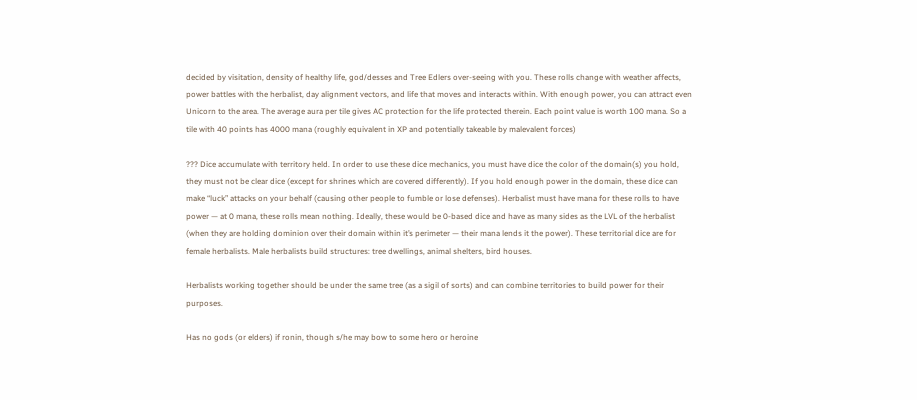decided by visitation, density of healthy life, god/desses and Tree Edlers over-seeing with you. These rolls change with weather affects, power battles with the herbalist, day alignment vectors, and life that moves and interacts within. With enough power, you can attract even Unicorn to the area. The average aura per tile gives AC protection for the life protected therein. Each point value is worth 100 mana. So a tile with 40 points has 4000 mana (roughly equivalent in XP and potentially takeable by malevalent forces)

??? Dice accumulate with territory held. In order to use these dice mechanics, you must have dice the color of the domain(s) you hold, they must not be clear dice (except for shrines which are covered differently). If you hold enough power in the domain, these dice can make “luck” attacks on your behalf (causing other people to fumble or lose defenses). Herbalist must have mana for these rolls to have power — at 0 mana, these rolls mean nothing. Ideally, these would be 0-based dice and have as many sides as the LVL of the herbalist (when they are holding dominion over their domain within it’s perimeter — their mana lends it the power). These territorial dice are for female herbalists. Male herbalists build structures: tree dwellings, animal shelters, bird houses.

Herbalists working together should be under the same tree (as a sigil of sorts) and can combine territories to build power for their purposes.

Has no gods (or elders) if ronin, though s/he may bow to some hero or heroine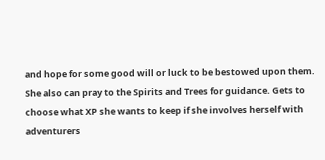and hope for some good will or luck to be bestowed upon them. She also can pray to the Spirits and Trees for guidance. Gets to choose what XP she wants to keep if she involves herself with adventurers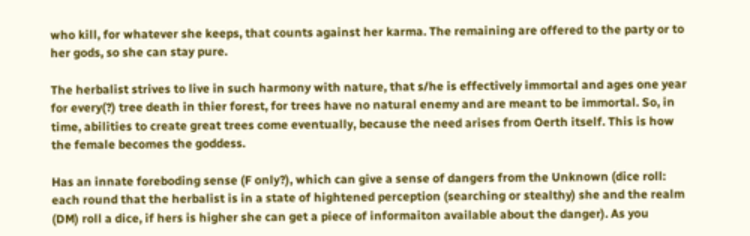who kill, for whatever she keeps, that counts against her karma. The remaining are offered to the party or to her gods, so she can stay pure.

The herbalist strives to live in such harmony with nature, that s/he is effectively immortal and ages one year for every(?) tree death in thier forest, for trees have no natural enemy and are meant to be immortal. So, in time, abilities to create great trees come eventually, because the need arises from Oerth itself. This is how the female becomes the goddess.

Has an innate foreboding sense (F only?), which can give a sense of dangers from the Unknown (dice roll: each round that the herbalist is in a state of hightened perception (searching or stealthy) she and the realm (DM) roll a dice, if hers is higher she can get a piece of informaiton available about the danger). As you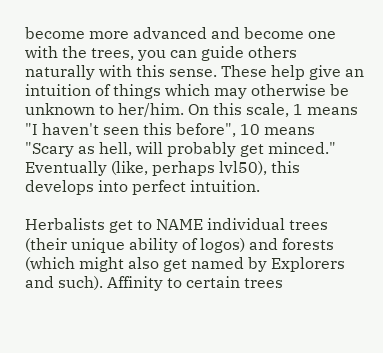become more advanced and become one with the trees, you can guide others naturally with this sense. These help give an intuition of things which may otherwise be unknown to her/him. On this scale, 1 means "I haven't seen this before", 10 means "Scary as hell, will probably get minced." Eventually (like, perhaps lvl50), this develops into perfect intuition.

Herbalists get to NAME individual trees (their unique ability of logos) and forests (which might also get named by Explorers and such). Affinity to certain trees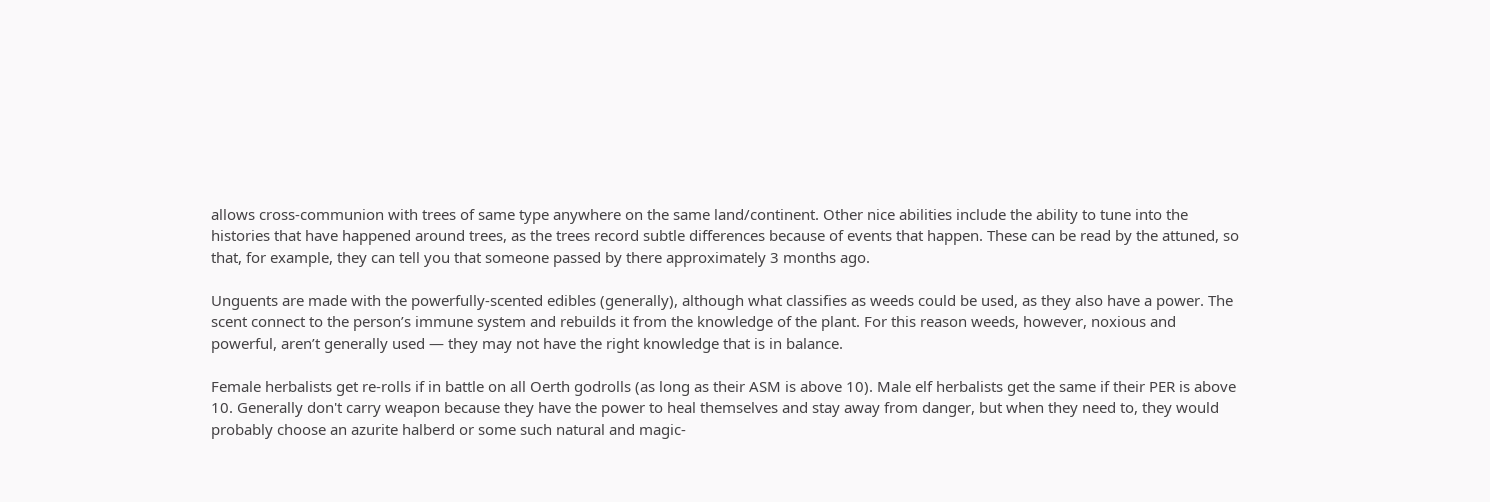allows cross-communion with trees of same type anywhere on the same land/continent. Other nice abilities include the ability to tune into the histories that have happened around trees, as the trees record subtle differences because of events that happen. These can be read by the attuned, so that, for example, they can tell you that someone passed by there approximately 3 months ago.

Unguents are made with the powerfully-scented edibles (generally), although what classifies as weeds could be used, as they also have a power. The scent connect to the person’s immune system and rebuilds it from the knowledge of the plant. For this reason weeds, however, noxious and powerful, aren’t generally used — they may not have the right knowledge that is in balance.

Female herbalists get re-rolls if in battle on all Oerth godrolls (as long as their ASM is above 10). Male elf herbalists get the same if their PER is above 10. Generally don't carry weapon because they have the power to heal themselves and stay away from danger, but when they need to, they would probably choose an azurite halberd or some such natural and magic-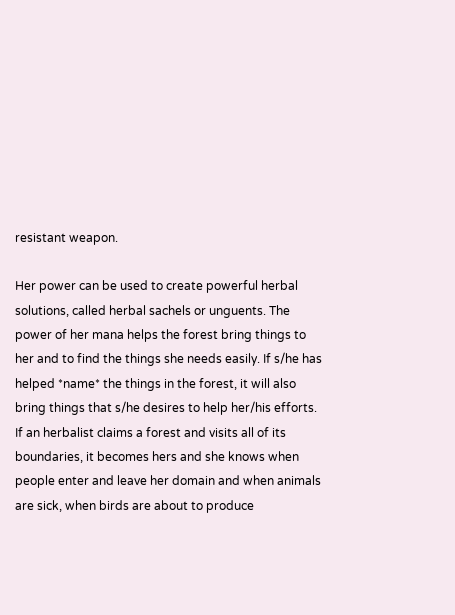resistant weapon.

Her power can be used to create powerful herbal solutions, called herbal sachels or unguents. The power of her mana helps the forest bring things to her and to find the things she needs easily. If s/he has helped *name* the things in the forest, it will also bring things that s/he desires to help her/his efforts. If an herbalist claims a forest and visits all of its boundaries, it becomes hers and she knows when people enter and leave her domain and when animals are sick, when birds are about to produce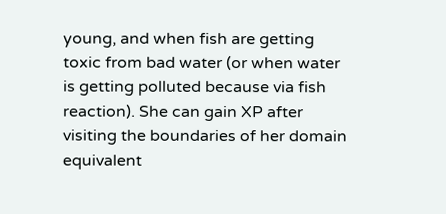young, and when fish are getting toxic from bad water (or when water is getting polluted because via fish reaction). She can gain XP after visiting the boundaries of her domain equivalent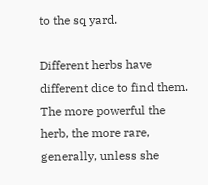to the sq yard.

Different herbs have different dice to find them. The more powerful the herb, the more rare, generally, unless she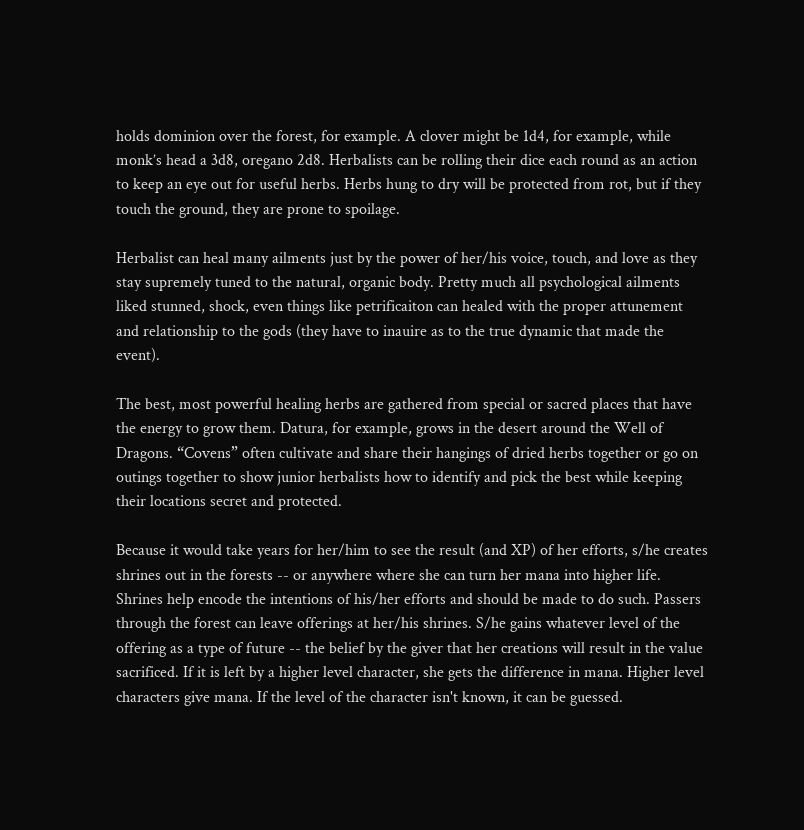holds dominion over the forest, for example. A clover might be 1d4, for example, while monk’s head a 3d8, oregano 2d8. Herbalists can be rolling their dice each round as an action to keep an eye out for useful herbs. Herbs hung to dry will be protected from rot, but if they touch the ground, they are prone to spoilage.

Herbalist can heal many ailments just by the power of her/his voice, touch, and love as they stay supremely tuned to the natural, organic body. Pretty much all psychological ailments liked stunned, shock, even things like petrificaiton can healed with the proper attunement and relationship to the gods (they have to inauire as to the true dynamic that made the event).

The best, most powerful healing herbs are gathered from special or sacred places that have the energy to grow them. Datura, for example, grows in the desert around the Well of Dragons. “Covens” often cultivate and share their hangings of dried herbs together or go on outings together to show junior herbalists how to identify and pick the best while keeping their locations secret and protected.

Because it would take years for her/him to see the result (and XP) of her efforts, s/he creates shrines out in the forests -- or anywhere where she can turn her mana into higher life. Shrines help encode the intentions of his/her efforts and should be made to do such. Passers through the forest can leave offerings at her/his shrines. S/he gains whatever level of the offering as a type of future -- the belief by the giver that her creations will result in the value sacrificed. If it is left by a higher level character, she gets the difference in mana. Higher level characters give mana. If the level of the character isn't known, it can be guessed.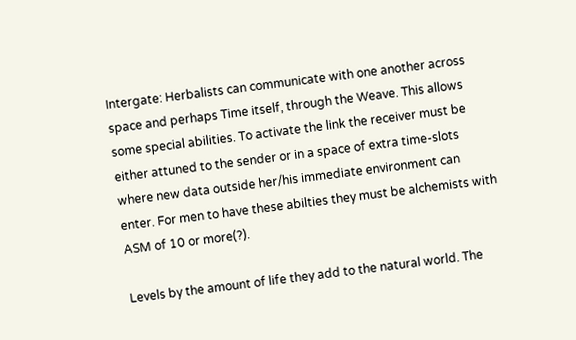Intergate: Herbalists can communicate with one another across space and perhaps Time itself, through the Weave. This allows some special abilities. To activate the link the receiver must be either attuned to the sender or in a space of extra time-slots where new data outside her/his immediate environment can enter. For men to have these abilties they must be alchemists with ASM of 10 or more(?).

Levels by the amount of life they add to the natural world. The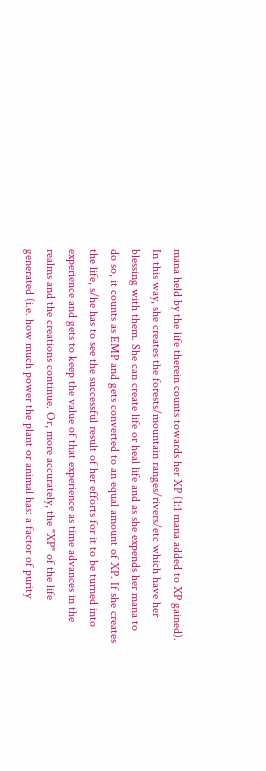mana held by the life therein counts towards her XP (1:1 mana added to XP gained). In this way, she creates the forests/mountain ranges/rivers/etc which have her blessing with them. She can create life or heal life and as she expends her mana to do so, it counts as EMP and gets converted to an equal amount of XP. If she creates the life, s/he has to see the successful result of her efforts for it to be turned into experience and gets to keep the value of that experience as time advances in the realms and the creations continue. Or, more accurately, the "XP" of the life generated (i.e. how much power the plant or animal has: a factor of purity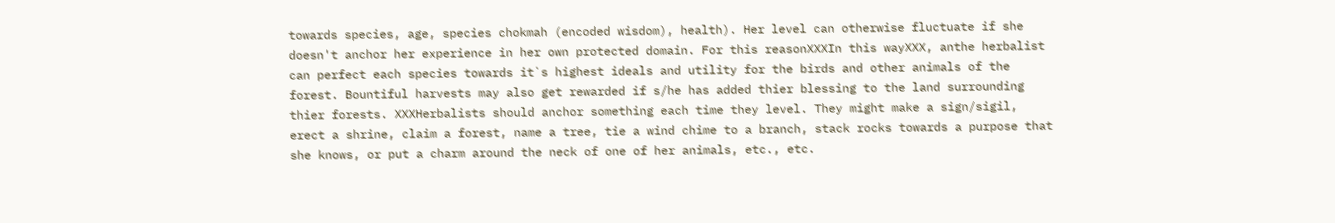towards species, age, species chokmah (encoded wisdom), health). Her level can otherwise fluctuate if she doesn't anchor her experience in her own protected domain. For this reasonXXXIn this wayXXX, anthe herbalist can perfect each species towards it`s highest ideals and utility for the birds and other animals of the forest. Bountiful harvests may also get rewarded if s/he has added thier blessing to the land surrounding thier forests. XXXHerbalists should anchor something each time they level. They might make a sign/sigil, erect a shrine, claim a forest, name a tree, tie a wind chime to a branch, stack rocks towards a purpose that she knows, or put a charm around the neck of one of her animals, etc., etc.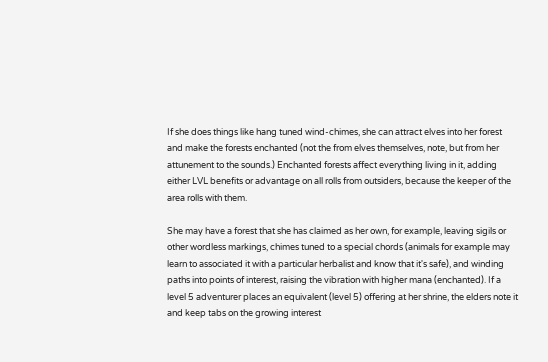If she does things like hang tuned wind-chimes, she can attract elves into her forest and make the forests enchanted (not the from elves themselves, note, but from her attunement to the sounds.) Enchanted forests affect everything living in it, adding either LVL benefits or advantage on all rolls from outsiders, because the keeper of the area rolls with them.

She may have a forest that she has claimed as her own, for example, leaving sigils or other wordless markings, chimes tuned to a special chords (animals for example may learn to associated it with a particular herbalist and know that it's safe), and winding paths into points of interest, raising the vibration with higher mana (enchanted). If a level 5 adventurer places an equivalent (level 5) offering at her shrine, the elders note it and keep tabs on the growing interest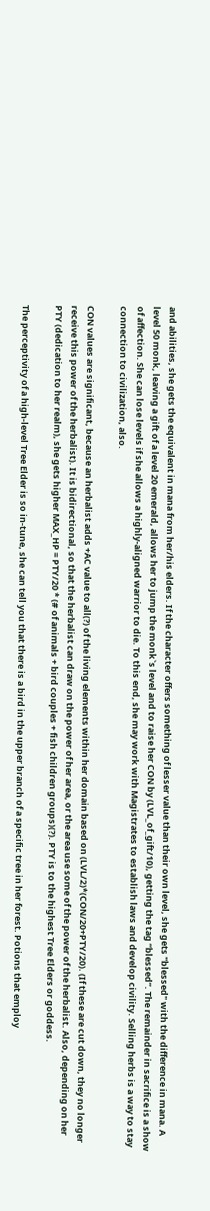and abilities, she gets the equivalent in mana from her/his elders. If the character offers something of lesser value than their own level, she gets "blessed" with the difference in mana. A level 50 monk, leaving a gift of a level 20 emerald, allows her to jump the monk`s level and to raise her CON by (LVL_of_gift/10), getting the tag “blessed”. The remainder in sacrifice is a show of affection. She can lose levels if she allows a highly-aligned warrior to die. To this end, she may work with Magistrates to establish laws and develop civility. Selling herbs is a way to stay connection to civilization, also.

CON values are significant, because an herbalist adds +AC value to all(?) of the living elements within her domain based on (LVL/2)*(CON/20+PTY/20). (If these are cut down, they no longer receive this power of the herbalist). It is bidirectional, so that the herbalist can draw on the power of her area, or the area use some of the power of the herbalist. Also, depending on her PTY (dedication to her realm), she gets higher MAX_HP = PTY/20 * (# of animals + bird couples + fish children groups)(?). PTY is to the highest Tree Elders or goddess.

The perceptivity of a high-level Tree Elder is so in-tune, she can tell you that there is a bird in the upper branch of a specific tree in her forest. Potions that employ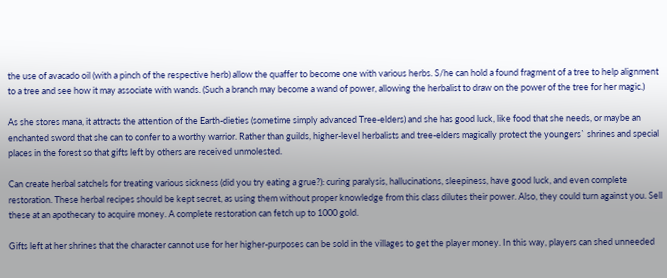the use of avacado oil (with a pinch of the respective herb) allow the quaffer to become one with various herbs. S/he can hold a found fragment of a tree to help alignment to a tree and see how it may associate with wands. (Such a branch may become a wand of power, allowing the herbalist to draw on the power of the tree for her magic.)

As she stores mana, it attracts the attention of the Earth-dieties (sometime simply advanced Tree-elders) and she has good luck, like food that she needs, or maybe an enchanted sword that she can to confer to a worthy warrior. Rather than guilds, higher-level herbalists and tree-elders magically protect the youngers` shrines and special places in the forest so that gifts left by others are received unmolested.

Can create herbal satchels for treating various sickness (did you try eating a grue?): curing paralysis, hallucinations, sleepiness, have good luck, and even complete restoration. These herbal recipes should be kept secret, as using them without proper knowledge from this class dilutes their power. Also, they could turn against you. Sell these at an apothecary to acquire money. A complete restoration can fetch up to 1000 gold.

Gifts left at her shrines that the character cannot use for her higher-purposes can be sold in the villages to get the player money. In this way, players can shed unneeded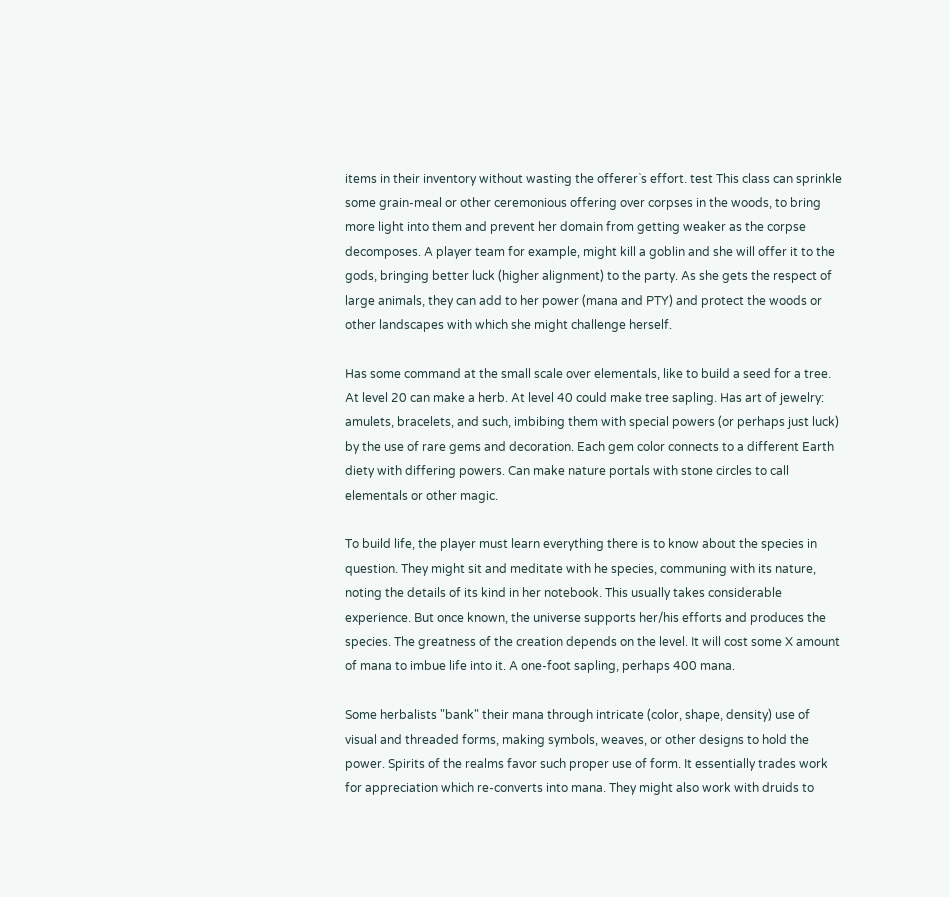items in their inventory without wasting the offerer`s effort. test This class can sprinkle some grain-meal or other ceremonious offering over corpses in the woods, to bring more light into them and prevent her domain from getting weaker as the corpse decomposes. A player team for example, might kill a goblin and she will offer it to the gods, bringing better luck (higher alignment) to the party. As she gets the respect of large animals, they can add to her power (mana and PTY) and protect the woods or other landscapes with which she might challenge herself.

Has some command at the small scale over elementals, like to build a seed for a tree. At level 20 can make a herb. At level 40 could make tree sapling. Has art of jewelry: amulets, bracelets, and such, imbibing them with special powers (or perhaps just luck) by the use of rare gems and decoration. Each gem color connects to a different Earth diety with differing powers. Can make nature portals with stone circles to call elementals or other magic.

To build life, the player must learn everything there is to know about the species in question. They might sit and meditate with he species, communing with its nature, noting the details of its kind in her notebook. This usually takes considerable experience. But once known, the universe supports her/his efforts and produces the species. The greatness of the creation depends on the level. It will cost some X amount of mana to imbue life into it. A one-foot sapling, perhaps 400 mana.

Some herbalists "bank" their mana through intricate (color, shape, density) use of visual and threaded forms, making symbols, weaves, or other designs to hold the power. Spirits of the realms favor such proper use of form. It essentially trades work for appreciation which re-converts into mana. They might also work with druids to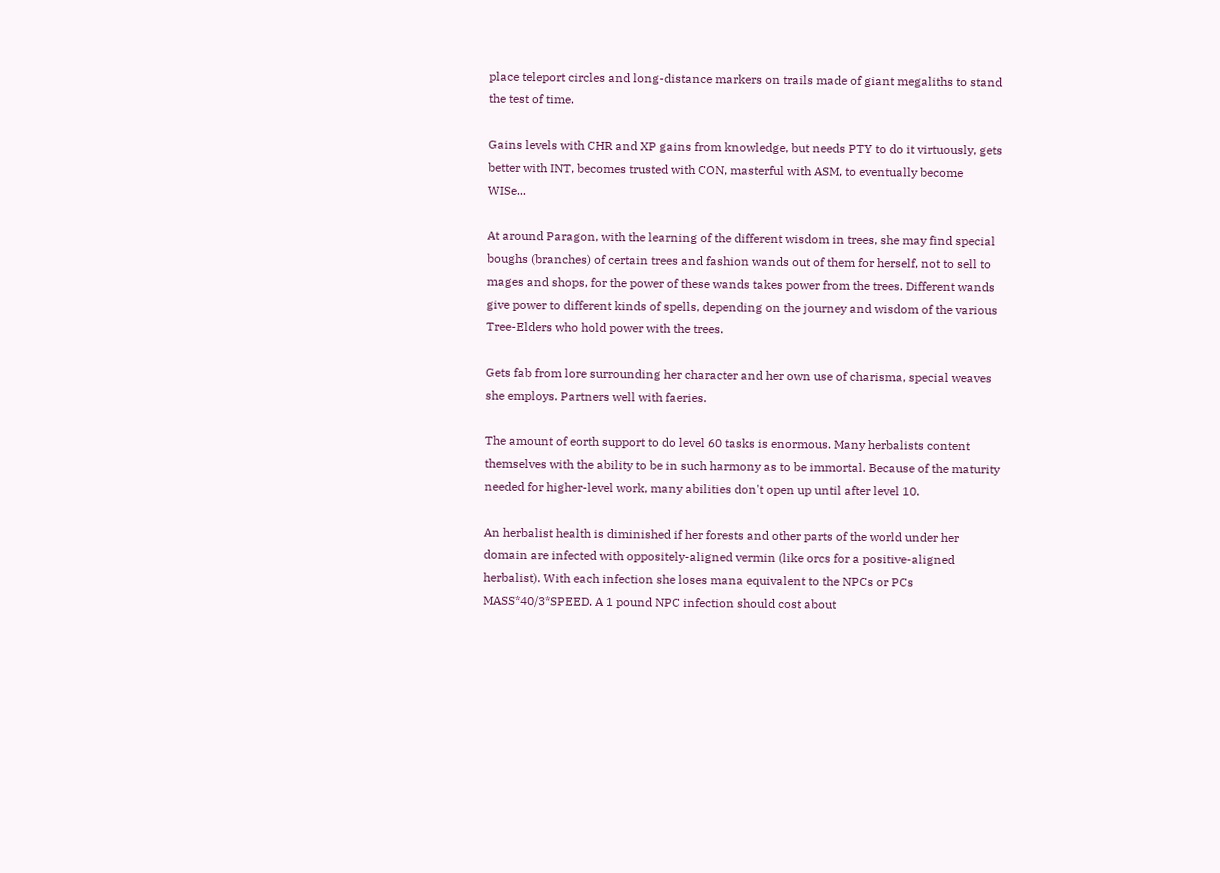place teleport circles and long-distance markers on trails made of giant megaliths to stand the test of time.

Gains levels with CHR and XP gains from knowledge, but needs PTY to do it virtuously, gets better with INT, becomes trusted with CON, masterful with ASM, to eventually become WISe...

At around Paragon, with the learning of the different wisdom in trees, she may find special boughs (branches) of certain trees and fashion wands out of them for herself, not to sell to mages and shops, for the power of these wands takes power from the trees. Different wands give power to different kinds of spells, depending on the journey and wisdom of the various Tree-Elders who hold power with the trees.

Gets fab from lore surrounding her character and her own use of charisma, special weaves she employs. Partners well with faeries.

The amount of eorth support to do level 60 tasks is enormous. Many herbalists content themselves with the ability to be in such harmony as to be immortal. Because of the maturity needed for higher-level work, many abilities don't open up until after level 10.

An herbalist health is diminished if her forests and other parts of the world under her domain are infected with oppositely-aligned vermin (like orcs for a positive-aligned herbalist). With each infection she loses mana equivalent to the NPCs or PCs MASS*40/3*SPEED. A 1 pound NPC infection should cost about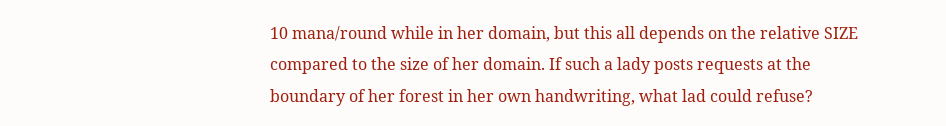10 mana/round while in her domain, but this all depends on the relative SIZE compared to the size of her domain. If such a lady posts requests at the boundary of her forest in her own handwriting, what lad could refuse?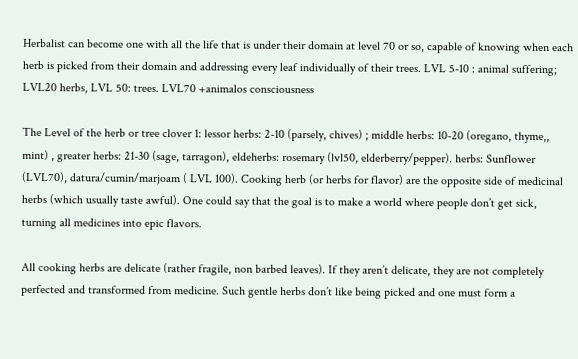Herbalist can become one with all the life that is under their domain at level 70 or so, capable of knowing when each herb is picked from their domain and addressing every leaf individually of their trees. LVL 5-10 : animal suffering; LVL20 herbs, LVL 50: trees. LVL70 +animalos consciousness

The Level of the herb or tree clover 1: lessor herbs: 2-10 (parsely, chives) ; middle herbs: 10-20 (oregano, thyme,, mint) , greater herbs: 21-30 (sage, tarragon), eldeherbs: rosemary (lvl50, elderberry/pepper). herbs: Sunflower (LVL70), datura/cumin/marjoam ( LVL 100). Cooking herb (or herbs for flavor) are the opposite side of medicinal herbs (which usually taste awful). One could say that the goal is to make a world where people don’t get sick, turning all medicines into epic flavors.

All cooking herbs are delicate (rather fragile, non barbed leaves). If they aren’t delicate, they are not completely perfected and transformed from medicine. Such gentle herbs don’t like being picked and one must form a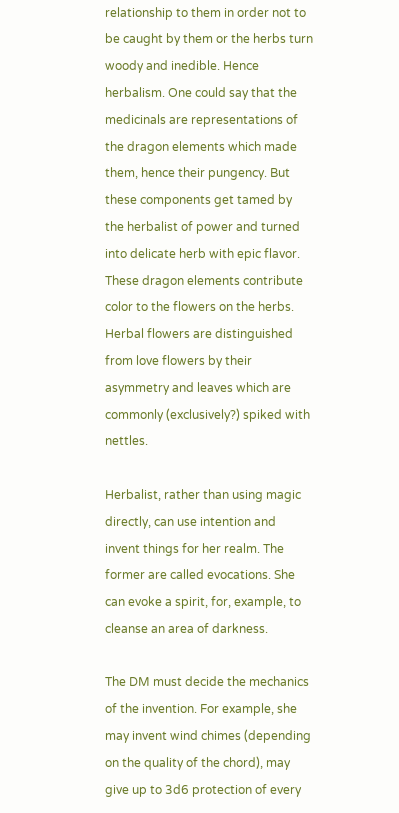relationship to them in order not to be caught by them or the herbs turn woody and inedible. Hence herbalism. One could say that the medicinals are representations of the dragon elements which made them, hence their pungency. But these components get tamed by the herbalist of power and turned into delicate herb with epic flavor. These dragon elements contribute color to the flowers on the herbs. Herbal flowers are distinguished from love flowers by their asymmetry and leaves which are commonly (exclusively?) spiked with nettles.

Herbalist, rather than using magic directly, can use intention and invent things for her realm. The former are called evocations. She can evoke a spirit, for, example, to cleanse an area of darkness.

The DM must decide the mechanics of the invention. For example, she may invent wind chimes (depending on the quality of the chord), may give up to 3d6 protection of every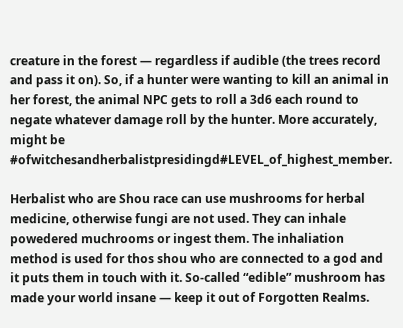creature in the forest — regardless if audible (the trees record and pass it on). So, if a hunter were wanting to kill an animal in her forest, the animal NPC gets to roll a 3d6 each round to negate whatever damage roll by the hunter. More accurately, might be #ofwitchesandherbalistpresidingd#LEVEL_of_highest_member.

Herbalist who are Shou race can use mushrooms for herbal medicine, otherwise fungi are not used. They can inhale powedered muchrooms or ingest them. The inhaliation method is used for thos shou who are connected to a god and it puts them in touch with it. So-called “edible” mushroom has made your world insane — keep it out of Forgotten Realms.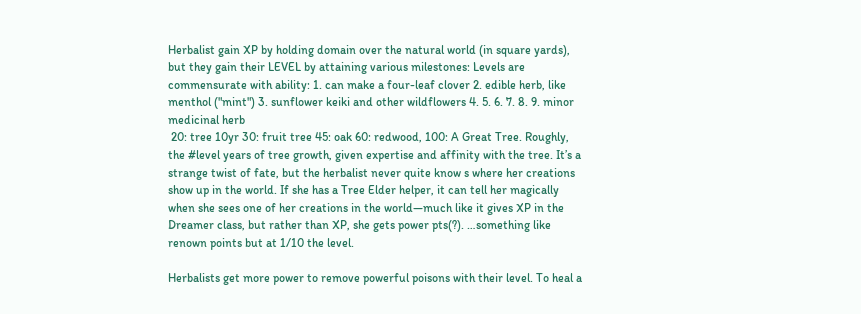Herbalist gain XP by holding domain over the natural world (in square yards), but they gain their LEVEL by attaining various milestones: Levels are commensurate with ability: 1. can make a four-leaf clover 2. edible herb, like menthol ("mint") 3. sunflower keiki and other wildflowers 4. 5. 6. 7. 8. 9. minor medicinal herb
 20: tree 10yr 30: fruit tree 45: oak 60: redwood, 100: A Great Tree. Roughly, the #level years of tree growth, given expertise and affinity with the tree. It’s a strange twist of fate, but the herbalist never quite know s where her creations show up in the world. If she has a Tree Elder helper, it can tell her magically when she sees one of her creations in the world—much like it gives XP in the Dreamer class, but rather than XP, she gets power pts(?). …something like renown points but at 1/10 the level.

Herbalists get more power to remove powerful poisons with their level. To heal a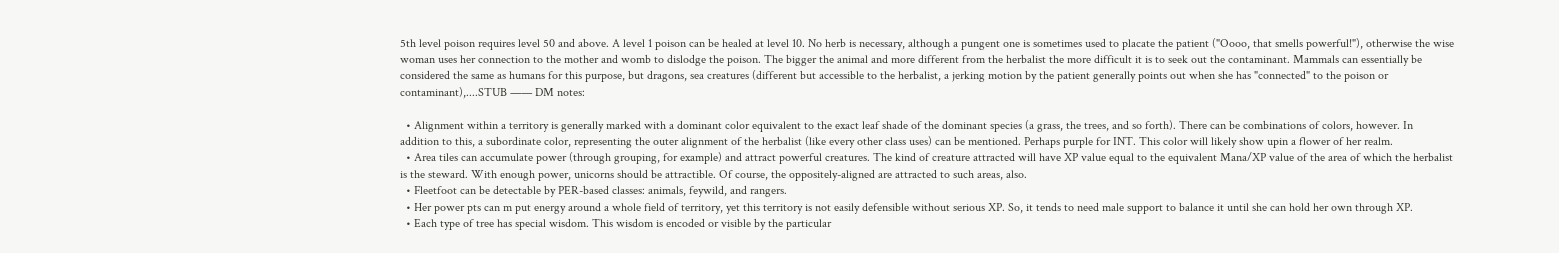5th level poison requires level 50 and above. A level 1 poison can be healed at level 10. No herb is necessary, although a pungent one is sometimes used to placate the patient ("Oooo, that smells powerful!"), otherwise the wise woman uses her connection to the mother and womb to dislodge the poison. The bigger the animal and more different from the herbalist the more difficult it is to seek out the contaminant. Mammals can essentially be considered the same as humans for this purpose, but dragons, sea creatures (different but accessible to the herbalist, a jerking motion by the patient generally points out when she has "connected" to the poison or contaminant),....STUB —— DM notes:

  • Alignment within a territory is generally marked with a dominant color equivalent to the exact leaf shade of the dominant species (a grass, the trees, and so forth). There can be combinations of colors, however. In addition to this, a subordinate color, representing the outer alignment of the herbalist (like every other class uses) can be mentioned. Perhaps purple for INT. This color will likely show upin a flower of her realm.
  • Area tiles can accumulate power (through grouping, for example) and attract powerful creatures. The kind of creature attracted will have XP value equal to the equivalent Mana/XP value of the area of which the herbalist is the steward. With enough power, unicorns should be attractible. Of course, the oppositely-aligned are attracted to such areas, also.
  • Fleetfoot can be detectable by PER-based classes: animals, feywild, and rangers.
  • Her power pts can m put energy around a whole field of territory, yet this territory is not easily defensible without serious XP. So, it tends to need male support to balance it until she can hold her own through XP.
  • Each type of tree has special wisdom. This wisdom is encoded or visible by the particular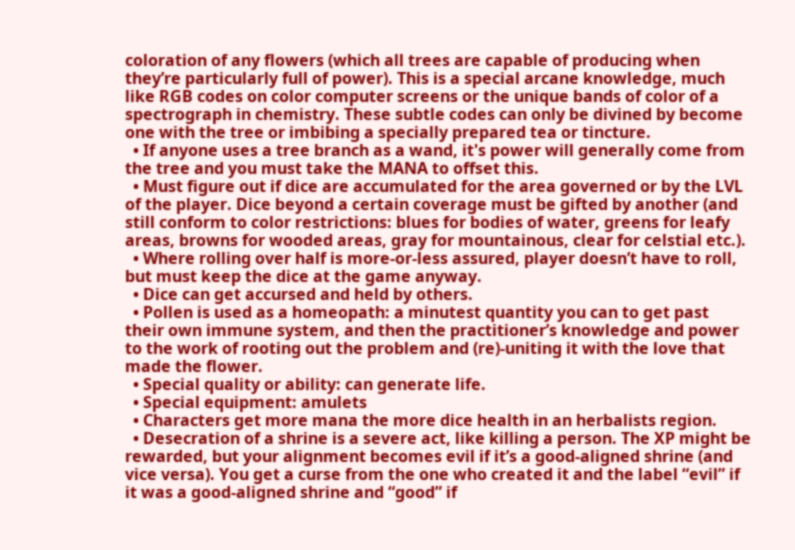coloration of any flowers (which all trees are capable of producing when they’re particularly full of power). This is a special arcane knowledge, much like RGB codes on color computer screens or the unique bands of color of a spectrograph in chemistry. These subtle codes can only be divined by become one with the tree or imbibing a specially prepared tea or tincture.
  • If anyone uses a tree branch as a wand, it's power will generally come from the tree and you must take the MANA to offset this.
  • Must figure out if dice are accumulated for the area governed or by the LVL of the player. Dice beyond a certain coverage must be gifted by another (and still conform to color restrictions: blues for bodies of water, greens for leafy areas, browns for wooded areas, gray for mountainous, clear for celstial etc.).
  • Where rolling over half is more-or-less assured, player doesn’t have to roll, but must keep the dice at the game anyway.
  • Dice can get accursed and held by others.
  • Pollen is used as a homeopath: a minutest quantity you can to get past their own immune system, and then the practitioner’s knowledge and power to the work of rooting out the problem and (re)-uniting it with the love that made the flower.
  • Special quality or ability: can generate life.
  • Special equipment: amulets
  • Characters get more mana the more dice health in an herbalists region.
  • Desecration of a shrine is a severe act, like killing a person. The XP might be rewarded, but your alignment becomes evil if it’s a good-aligned shrine (and vice versa). You get a curse from the one who created it and the label “evil” if it was a good-aligned shrine and “good” if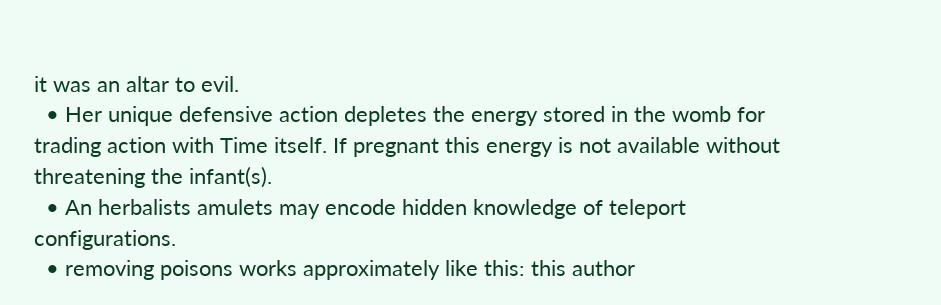it was an altar to evil.
  • Her unique defensive action depletes the energy stored in the womb for trading action with Time itself. If pregnant this energy is not available without threatening the infant(s).
  • An herbalists amulets may encode hidden knowledge of teleport configurations.
  • removing poisons works approximately like this: this author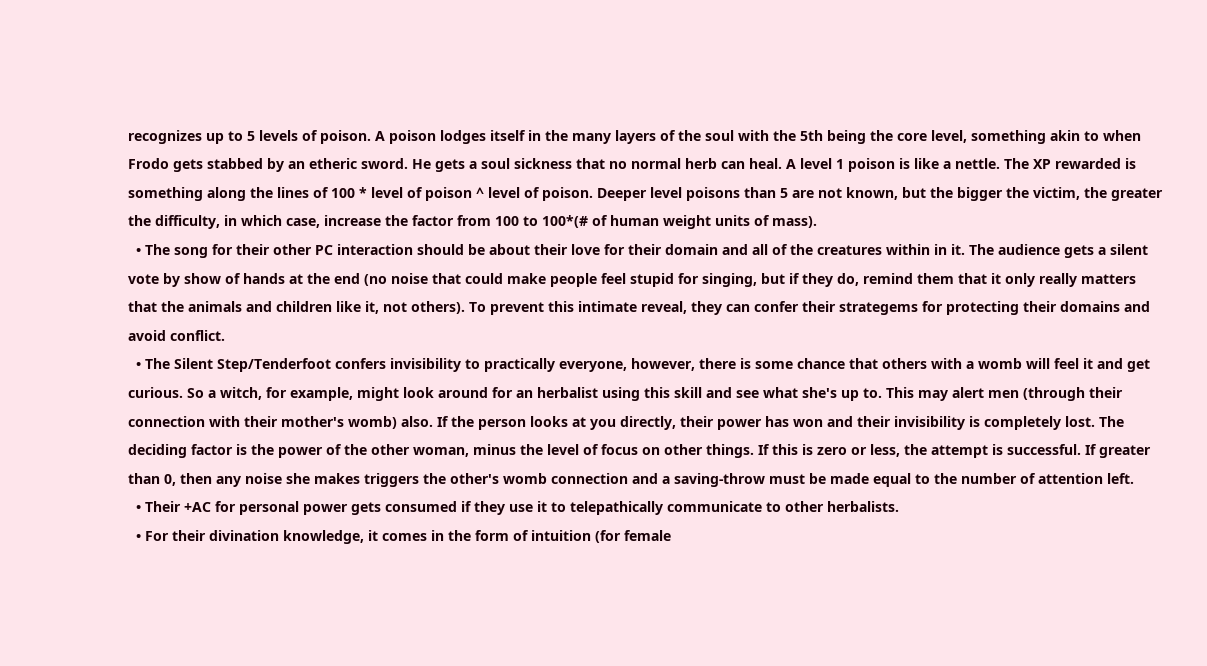recognizes up to 5 levels of poison. A poison lodges itself in the many layers of the soul with the 5th being the core level, something akin to when Frodo gets stabbed by an etheric sword. He gets a soul sickness that no normal herb can heal. A level 1 poison is like a nettle. The XP rewarded is something along the lines of 100 * level of poison ^ level of poison. Deeper level poisons than 5 are not known, but the bigger the victim, the greater the difficulty, in which case, increase the factor from 100 to 100*(# of human weight units of mass).
  • The song for their other PC interaction should be about their love for their domain and all of the creatures within in it. The audience gets a silent vote by show of hands at the end (no noise that could make people feel stupid for singing, but if they do, remind them that it only really matters that the animals and children like it, not others). To prevent this intimate reveal, they can confer their strategems for protecting their domains and avoid conflict.
  • The Silent Step/Tenderfoot confers invisibility to practically everyone, however, there is some chance that others with a womb will feel it and get curious. So a witch, for example, might look around for an herbalist using this skill and see what she's up to. This may alert men (through their connection with their mother's womb) also. If the person looks at you directly, their power has won and their invisibility is completely lost. The deciding factor is the power of the other woman, minus the level of focus on other things. If this is zero or less, the attempt is successful. If greater than 0, then any noise she makes triggers the other's womb connection and a saving-throw must be made equal to the number of attention left.
  • Their +AC for personal power gets consumed if they use it to telepathically communicate to other herbalists.
  • For their divination knowledge, it comes in the form of intuition (for female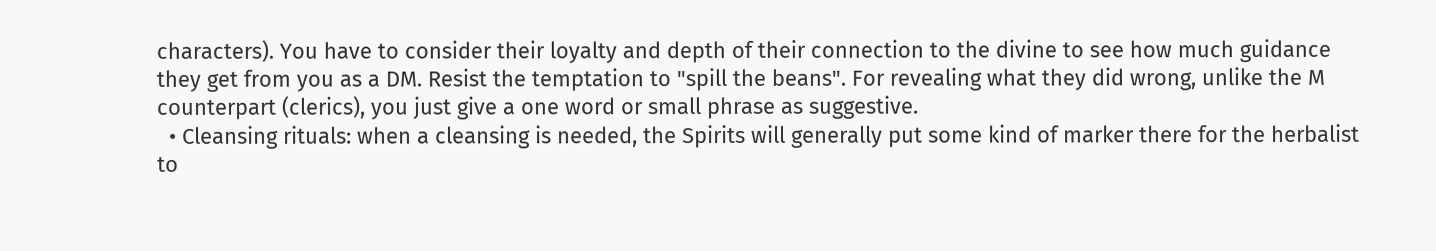characters). You have to consider their loyalty and depth of their connection to the divine to see how much guidance they get from you as a DM. Resist the temptation to "spill the beans". For revealing what they did wrong, unlike the M counterpart (clerics), you just give a one word or small phrase as suggestive.
  • Cleansing rituals: when a cleansing is needed, the Spirits will generally put some kind of marker there for the herbalist to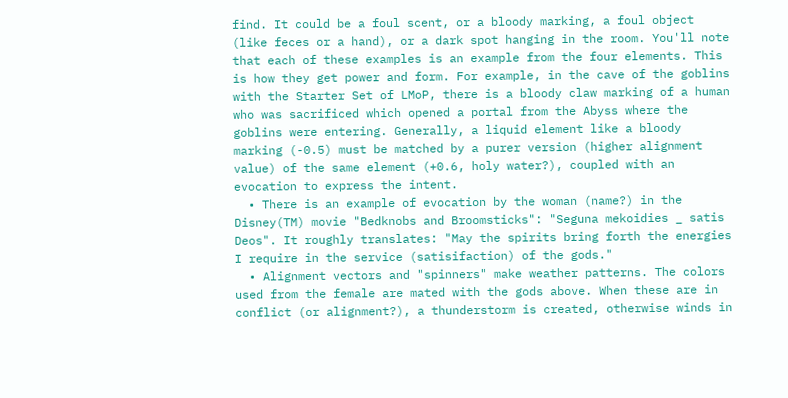find. It could be a foul scent, or a bloody marking, a foul object (like feces or a hand), or a dark spot hanging in the room. You'll note that each of these examples is an example from the four elements. This is how they get power and form. For example, in the cave of the goblins with the Starter Set of LMoP, there is a bloody claw marking of a human who was sacrificed which opened a portal from the Abyss where the goblins were entering. Generally, a liquid element like a bloody marking (-0.5) must be matched by a purer version (higher alignment value) of the same element (+0.6, holy water?), coupled with an evocation to express the intent.
  • There is an example of evocation by the woman (name?) in the Disney(TM) movie "Bedknobs and Broomsticks": "Seguna mekoidies _ satis Deos". It roughly translates: "May the spirits bring forth the energies I require in the service (satisifaction) of the gods."
  • Alignment vectors and "spinners" make weather patterns. The colors used from the female are mated with the gods above. When these are in conflict (or alignment?), a thunderstorm is created, otherwise winds in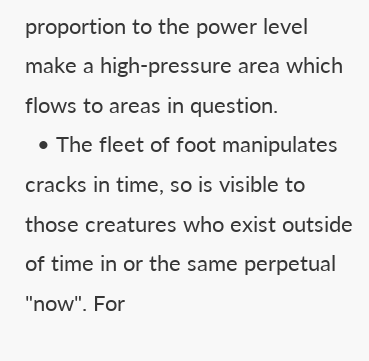proportion to the power level make a high-pressure area which flows to areas in question.
  • The fleet of foot manipulates cracks in time, so is visible to those creatures who exist outside of time in or the same perpetual "now". For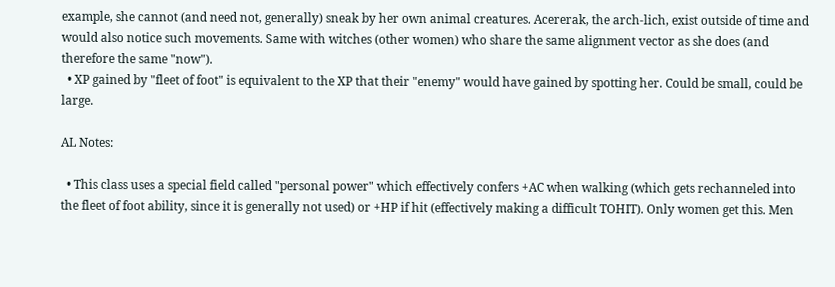example, she cannot (and need not, generally) sneak by her own animal creatures. Acererak, the arch-lich, exist outside of time and would also notice such movements. Same with witches (other women) who share the same alignment vector as she does (and therefore the same "now").
  • XP gained by "fleet of foot" is equivalent to the XP that their "enemy" would have gained by spotting her. Could be small, could be large.

AL Notes:

  • This class uses a special field called "personal power" which effectively confers +AC when walking (which gets rechanneled into the fleet of foot ability, since it is generally not used) or +HP if hit (effectively making a difficult TOHIT). Only women get this. Men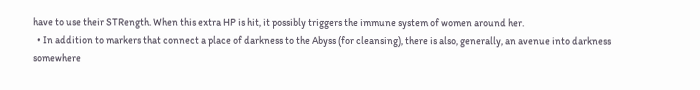have to use their STRength. When this extra HP is hit, it possibly triggers the immune system of women around her.
  • In addition to markers that connect a place of darkness to the Abyss (for cleansing), there is also, generally, an avenue into darkness somewhere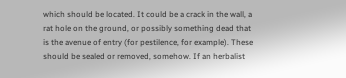which should be located. It could be a crack in the wall, a rat hole on the ground, or possibly something dead that is the avenue of entry (for pestilence, for example). These should be sealed or removed, somehow. If an herbalist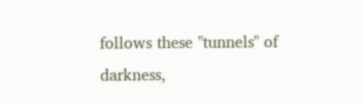follows these "tunnels" of darkness,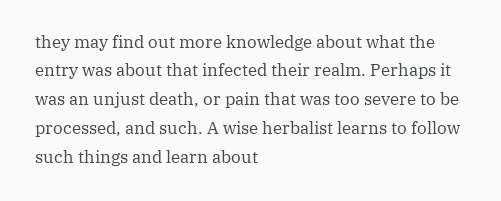they may find out more knowledge about what the entry was about that infected their realm. Perhaps it was an unjust death, or pain that was too severe to be processed, and such. A wise herbalist learns to follow such things and learn about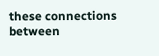these connections between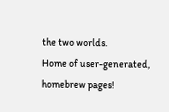the two worlds.
Home of user-generated,
homebrew pages!